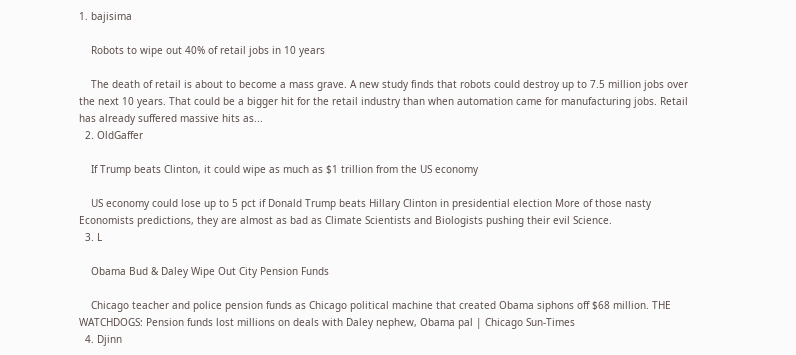1. bajisima

    Robots to wipe out 40% of retail jobs in 10 years

    The death of retail is about to become a mass grave. A new study finds that robots could destroy up to 7.5 million jobs over the next 10 years. That could be a bigger hit for the retail industry than when automation came for manufacturing jobs. Retail has already suffered massive hits as...
  2. OldGaffer

    If Trump beats Clinton, it could wipe as much as $1 trillion from the US economy

    US economy could lose up to 5 pct if Donald Trump beats Hillary Clinton in presidential election More of those nasty Economists predictions, they are almost as bad as Climate Scientists and Biologists pushing their evil Science.
  3. L

    Obama Bud & Daley Wipe Out City Pension Funds

    Chicago teacher and police pension funds as Chicago political machine that created Obama siphons off $68 million. THE WATCHDOGS: Pension funds lost millions on deals with Daley nephew, Obama pal | Chicago Sun-Times
  4. Djinn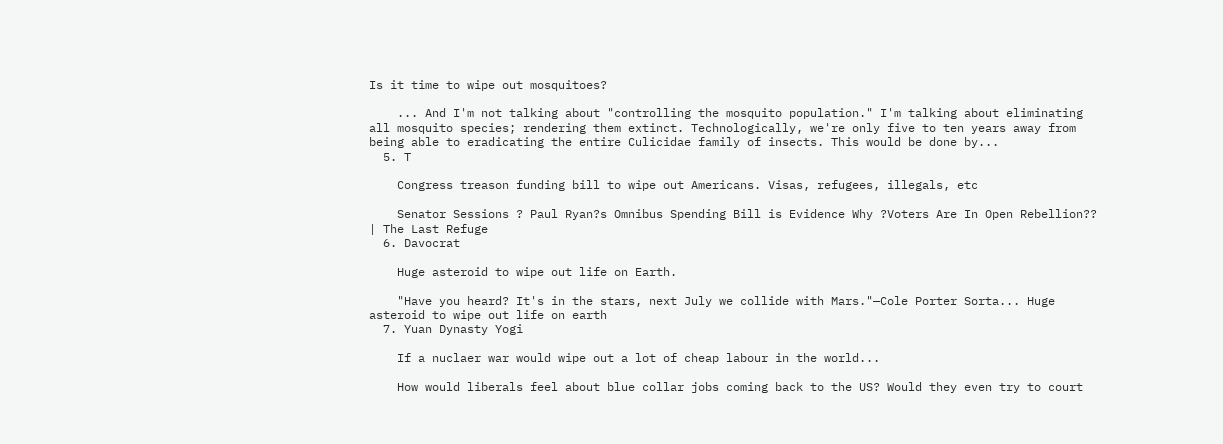Is it time to wipe out mosquitoes?

    ... And I'm not talking about "controlling the mosquito population." I'm talking about eliminating all mosquito species; rendering them extinct. Technologically, we're only five to ten years away from being able to eradicating the entire Culicidae family of insects. This would be done by...
  5. T

    Congress treason funding bill to wipe out Americans. Visas, refugees, illegals, etc

    Senator Sessions ? Paul Ryan?s Omnibus Spending Bill is Evidence Why ?Voters Are In Open Rebellion?? | The Last Refuge
  6. Davocrat

    Huge asteroid to wipe out life on Earth.

    "Have you heard? It's in the stars, next July we collide with Mars."—Cole Porter Sorta... Huge asteroid to wipe out life on earth
  7. Yuan Dynasty Yogi

    If a nuclaer war would wipe out a lot of cheap labour in the world...

    How would liberals feel about blue collar jobs coming back to the US? Would they even try to court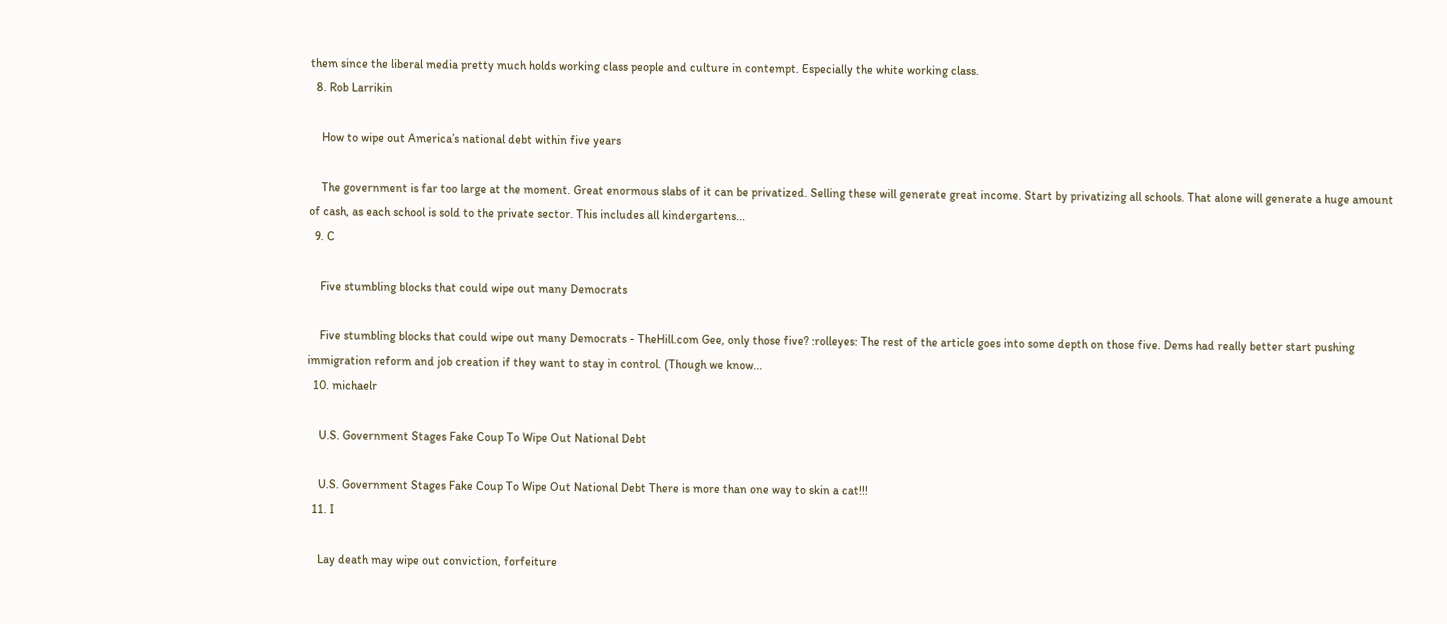them since the liberal media pretty much holds working class people and culture in contempt. Especially the white working class.
  8. Rob Larrikin

    How to wipe out America’s national debt within five years

    The government is far too large at the moment. Great enormous slabs of it can be privatized. Selling these will generate great income. Start by privatizing all schools. That alone will generate a huge amount of cash, as each school is sold to the private sector. This includes all kindergartens...
  9. C

    Five stumbling blocks that could wipe out many Democrats

    Five stumbling blocks that could wipe out many Democrats - TheHill.com Gee, only those five? :rolleyes: The rest of the article goes into some depth on those five. Dems had really better start pushing immigration reform and job creation if they want to stay in control. (Though we know...
  10. michaelr

    U.S. Government Stages Fake Coup To Wipe Out National Debt

    U.S. Government Stages Fake Coup To Wipe Out National Debt There is more than one way to skin a cat!!!
  11. I

    Lay death may wipe out conviction, forfeiture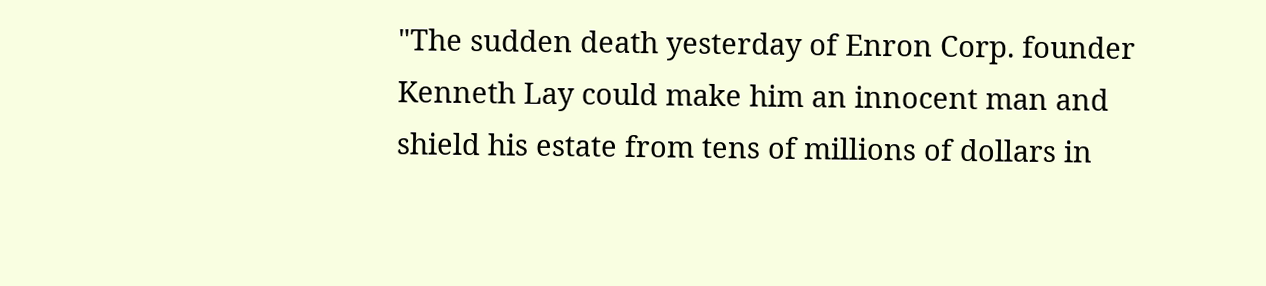"The sudden death yesterday of Enron Corp. founder Kenneth Lay could make him an innocent man and shield his estate from tens of millions of dollars in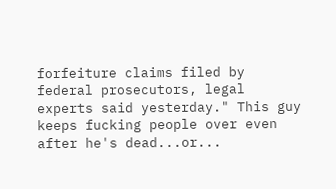forfeiture claims filed by federal prosecutors, legal experts said yesterday." This guy keeps fucking people over even after he's dead...or...